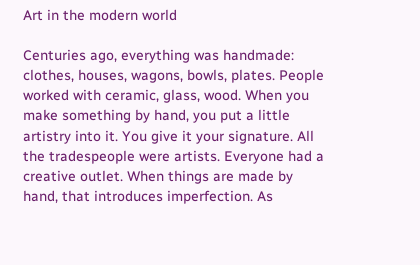Art in the modern world

Centuries ago, everything was handmade: clothes, houses, wagons, bowls, plates. People worked with ceramic, glass, wood. When you make something by hand, you put a little artistry into it. You give it your signature. All the tradespeople were artists. Everyone had a creative outlet. When things are made by hand, that introduces imperfection. As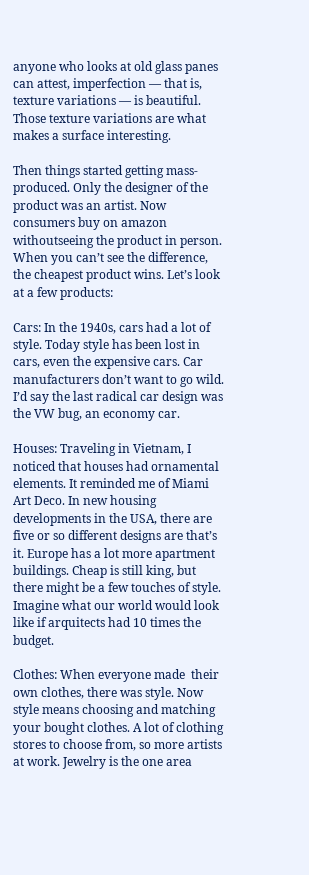anyone who looks at old glass panes can attest, imperfection — that is, texture variations — is beautiful. Those texture variations are what makes a surface interesting.

Then things started getting mass-produced. Only the designer of the product was an artist. Now consumers buy on amazon withoutseeing the product in person. When you can’t see the difference, the cheapest product wins. Let’s look at a few products:

Cars: In the 1940s, cars had a lot of style. Today style has been lost in cars, even the expensive cars. Car manufacturers don’t want to go wild. I’d say the last radical car design was the VW bug, an economy car.

Houses: Traveling in Vietnam, I noticed that houses had ornamental elements. It reminded me of Miami Art Deco. In new housing developments in the USA, there are five or so different designs are that’s it. Europe has a lot more apartment buildings. Cheap is still king, but there might be a few touches of style. Imagine what our world would look like if arquitects had 10 times the budget.

Clothes: When everyone made  their own clothes, there was style. Now style means choosing and matching your bought clothes. A lot of clothing stores to choose from, so more artists at work. Jewelry is the one area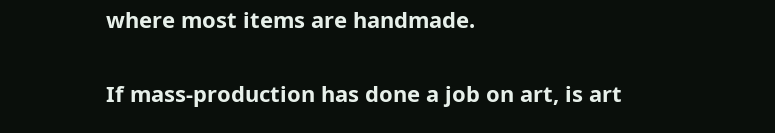where most items are handmade.

If mass-production has done a job on art, is art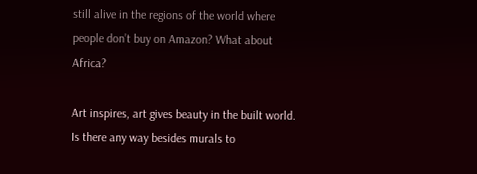still alive in the regions of the world where people don’t buy on Amazon? What about Africa?

Art inspires, art gives beauty in the built world.  Is there any way besides murals to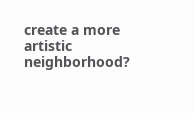create a more artistic neighborhood?